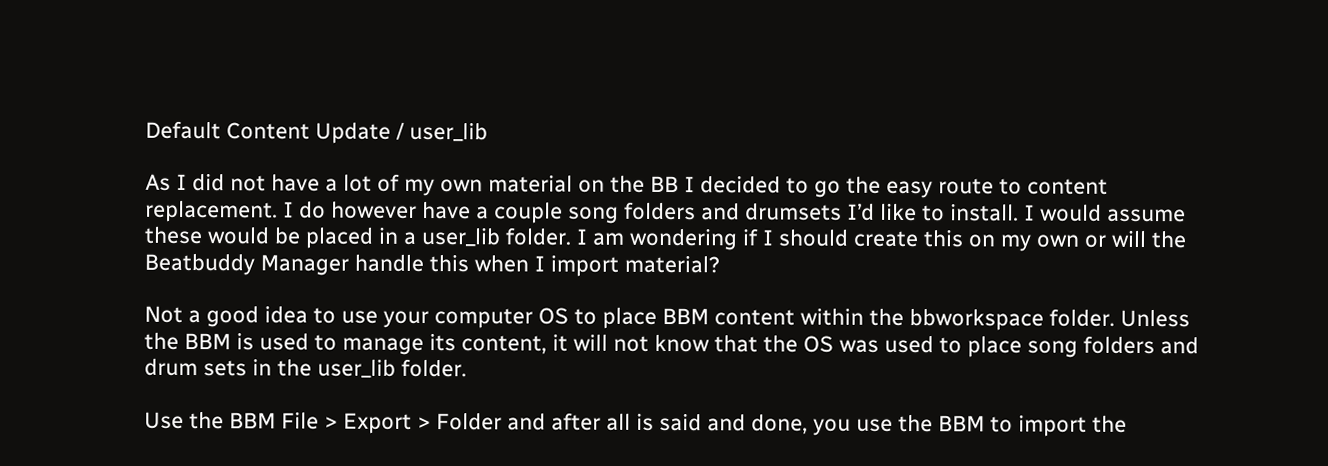Default Content Update / user_lib

As I did not have a lot of my own material on the BB I decided to go the easy route to content replacement. I do however have a couple song folders and drumsets I’d like to install. I would assume these would be placed in a user_lib folder. I am wondering if I should create this on my own or will the Beatbuddy Manager handle this when I import material?

Not a good idea to use your computer OS to place BBM content within the bbworkspace folder. Unless the BBM is used to manage its content, it will not know that the OS was used to place song folders and drum sets in the user_lib folder.

Use the BBM File > Export > Folder and after all is said and done, you use the BBM to import the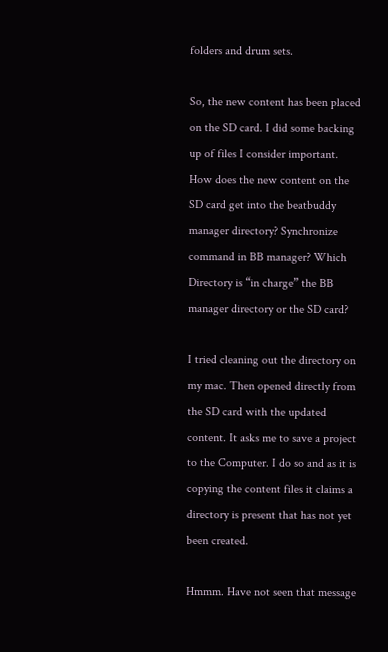folders and drum sets.

So, the new content has been placed on the SD card. I did some backing up of files I consider important. How does the new content on the SD card get into the beatbuddy manager directory? Synchronize command in BB manager? Which Directory is “in charge” the BB manager directory or the SD card?

I tried cleaning out the directory on my mac. Then opened directly from the SD card with the updated content. It asks me to save a project to the Computer. I do so and as it is copying the content files it claims a directory is present that has not yet been created.

Hmmm. Have not seen that message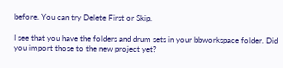before. You can try Delete First or Skip.

I see that you have the folders and drum sets in your bbworkspace folder. Did you import those to the new project yet?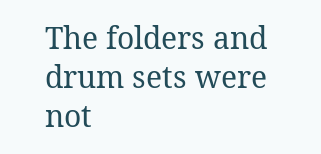The folders and drum sets were not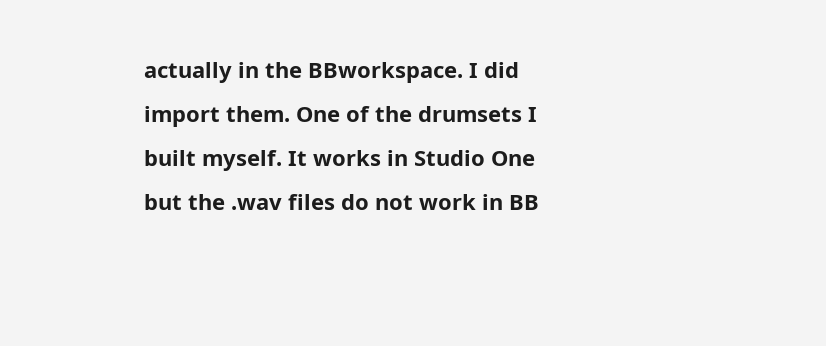actually in the BBworkspace. I did import them. One of the drumsets I built myself. It works in Studio One but the .wav files do not work in BB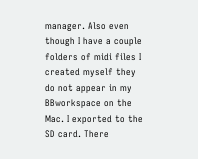manager. Also even though I have a couple folders of midi files I created myself they do not appear in my BBworkspace on the Mac. I exported to the SD card. There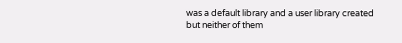was a default library and a user library created but neither of them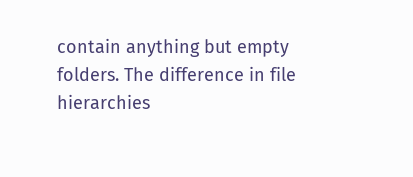contain anything but empty folders. The difference in file hierarchies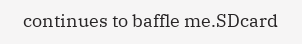continues to baffle me.SDcard